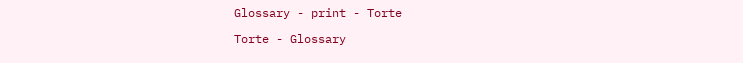Glossary - print - Torte

Torte - Glossary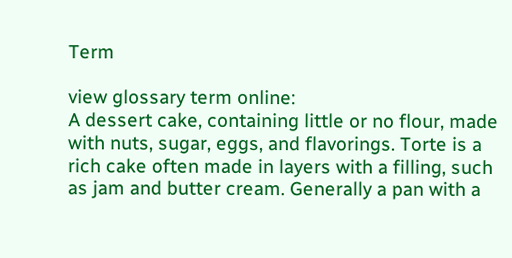Term

view glossary term online:
A dessert cake, containing little or no flour, made with nuts, sugar, eggs, and flavorings. Torte is a rich cake often made in layers with a filling, such as jam and butter cream. Generally a pan with a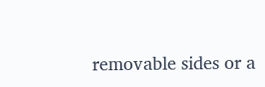removable sides or a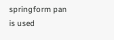springform pan is used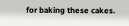for baking these cakes.